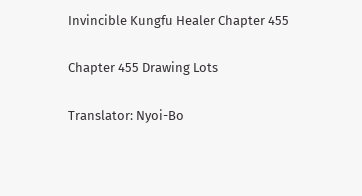Invincible Kungfu Healer Chapter 455

Chapter 455 Drawing Lots

Translator: Nyoi-Bo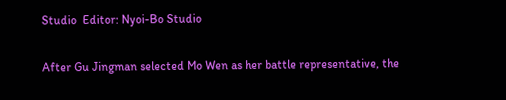Studio  Editor: Nyoi-Bo Studio

After Gu Jingman selected Mo Wen as her battle representative, the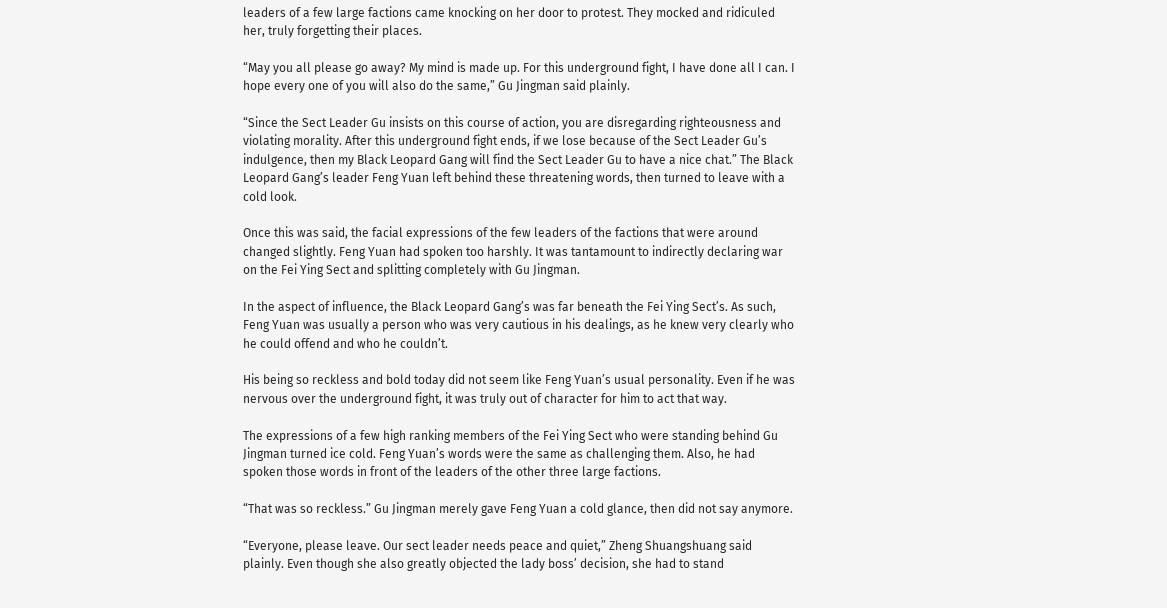leaders of a few large factions came knocking on her door to protest. They mocked and ridiculed her, truly forgetting their places.

“May you all please go away? My mind is made up. For this underground fight, I have done all I can. I hope every one of you will also do the same,” Gu Jingman said plainly.

“Since the Sect Leader Gu insists on this course of action, you are disregarding righteousness and violating morality. After this underground fight ends, if we lose because of the Sect Leader Gu’s indulgence, then my Black Leopard Gang will find the Sect Leader Gu to have a nice chat.” The Black Leopard Gang’s leader Feng Yuan left behind these threatening words, then turned to leave with a cold look.

Once this was said, the facial expressions of the few leaders of the factions that were around changed slightly. Feng Yuan had spoken too harshly. It was tantamount to indirectly declaring war on the Fei Ying Sect and splitting completely with Gu Jingman.

In the aspect of influence, the Black Leopard Gang’s was far beneath the Fei Ying Sect’s. As such, Feng Yuan was usually a person who was very cautious in his dealings, as he knew very clearly who he could offend and who he couldn’t.

His being so reckless and bold today did not seem like Feng Yuan’s usual personality. Even if he was nervous over the underground fight, it was truly out of character for him to act that way.

The expressions of a few high ranking members of the Fei Ying Sect who were standing behind Gu Jingman turned ice cold. Feng Yuan’s words were the same as challenging them. Also, he had spoken those words in front of the leaders of the other three large factions.

“That was so reckless.” Gu Jingman merely gave Feng Yuan a cold glance, then did not say anymore.

“Everyone, please leave. Our sect leader needs peace and quiet,” Zheng Shuangshuang said plainly. Even though she also greatly objected the lady boss’ decision, she had to stand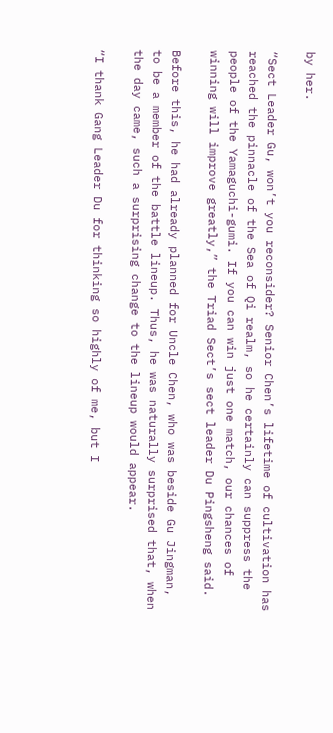by her.

“Sect Leader Gu, won’t you reconsider? Senior Chen’s lifetime of cultivation has reached the pinnacle of the Sea of Qi realm, so he certainly can suppress the people of the Yamaguchi-gumi. If you can win just one match, our chances of winning will improve greatly,” the Triad Sect’s sect leader Du Pingsheng said.

Before this, he had already planned for Uncle Chen, who was beside Gu Jingman, to be a member of the battle lineup. Thus, he was naturally surprised that, when the day came, such a surprising change to the lineup would appear.

“I thank Gang Leader Du for thinking so highly of me, but I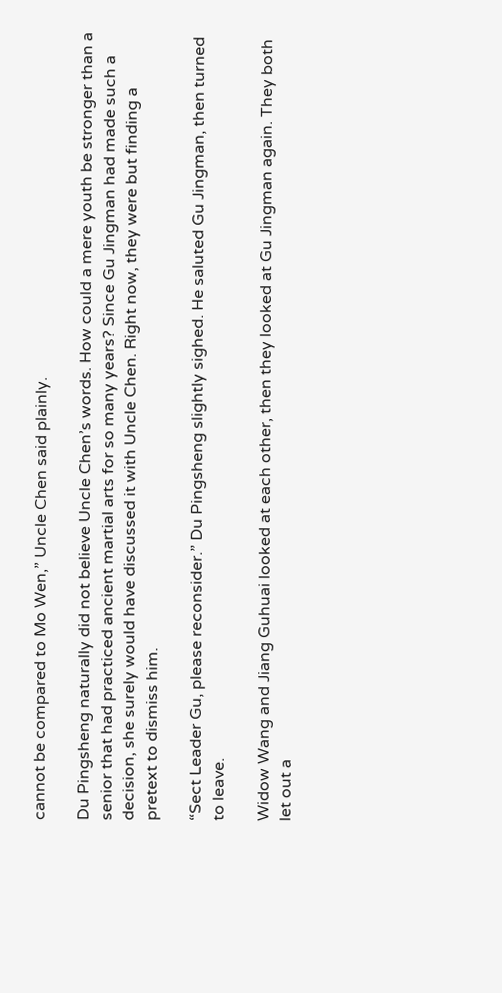cannot be compared to Mo Wen,” Uncle Chen said plainly.

Du Pingsheng naturally did not believe Uncle Chen’s words. How could a mere youth be stronger than a senior that had practiced ancient martial arts for so many years? Since Gu Jingman had made such a decision, she surely would have discussed it with Uncle Chen. Right now, they were but finding a pretext to dismiss him.

“Sect Leader Gu, please reconsider.” Du Pingsheng slightly sighed. He saluted Gu Jingman, then turned to leave.

Widow Wang and Jiang Guhuai looked at each other, then they looked at Gu Jingman again. They both let out a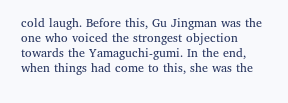cold laugh. Before this, Gu Jingman was the one who voiced the strongest objection towards the Yamaguchi-gumi. In the end, when things had come to this, she was the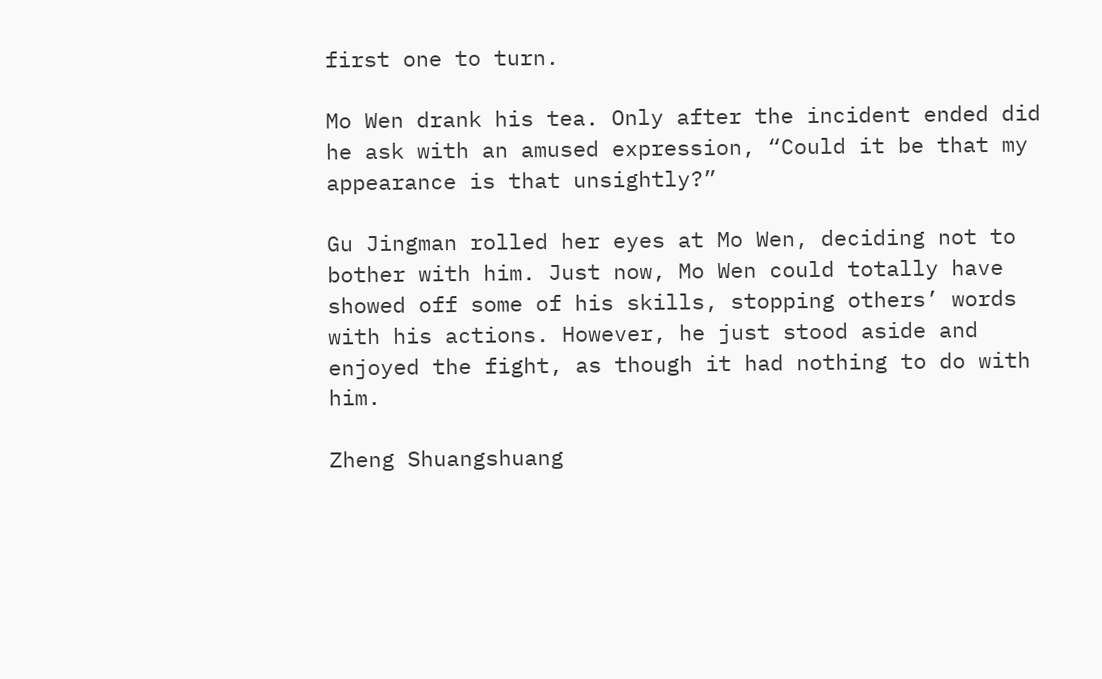first one to turn.

Mo Wen drank his tea. Only after the incident ended did he ask with an amused expression, “Could it be that my appearance is that unsightly?”

Gu Jingman rolled her eyes at Mo Wen, deciding not to bother with him. Just now, Mo Wen could totally have showed off some of his skills, stopping others’ words with his actions. However, he just stood aside and enjoyed the fight, as though it had nothing to do with him.

Zheng Shuangshuang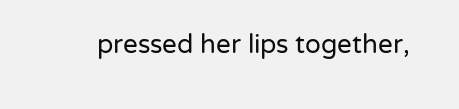pressed her lips together,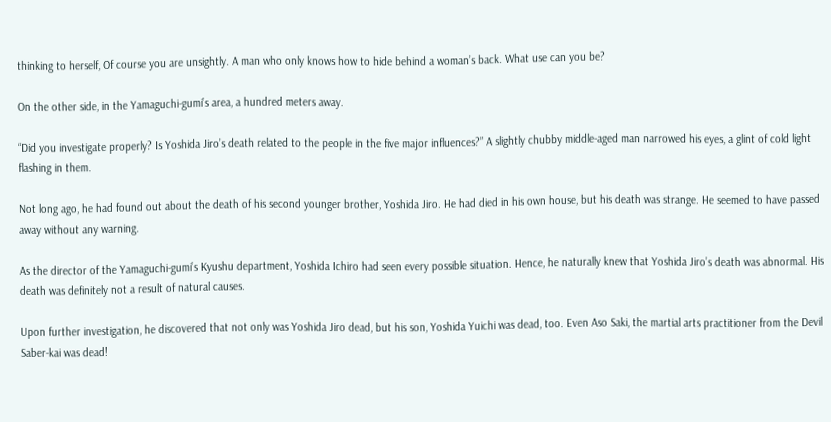thinking to herself, Of course you are unsightly. A man who only knows how to hide behind a woman’s back. What use can you be?

On the other side, in the Yamaguchi-gumi’s area, a hundred meters away.

“Did you investigate properly? Is Yoshida Jiro’s death related to the people in the five major influences?” A slightly chubby middle-aged man narrowed his eyes, a glint of cold light flashing in them.

Not long ago, he had found out about the death of his second younger brother, Yoshida Jiro. He had died in his own house, but his death was strange. He seemed to have passed away without any warning.

As the director of the Yamaguchi-gumi’s Kyushu department, Yoshida Ichiro had seen every possible situation. Hence, he naturally knew that Yoshida Jiro’s death was abnormal. His death was definitely not a result of natural causes.

Upon further investigation, he discovered that not only was Yoshida Jiro dead, but his son, Yoshida Yuichi was dead, too. Even Aso Saki, the martial arts practitioner from the Devil Saber-kai was dead!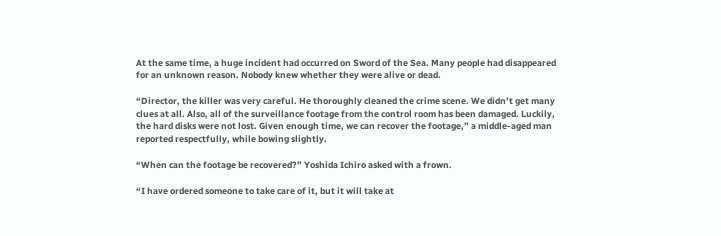At the same time, a huge incident had occurred on Sword of the Sea. Many people had disappeared for an unknown reason. Nobody knew whether they were alive or dead.

“Director, the killer was very careful. He thoroughly cleaned the crime scene. We didn’t get many clues at all. Also, all of the surveillance footage from the control room has been damaged. Luckily, the hard disks were not lost. Given enough time, we can recover the footage,” a middle-aged man reported respectfully, while bowing slightly.

“When can the footage be recovered?” Yoshida Ichiro asked with a frown.

“I have ordered someone to take care of it, but it will take at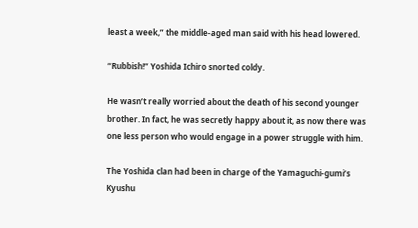least a week,” the middle-aged man said with his head lowered.

“Rubbish!” Yoshida Ichiro snorted coldy.

He wasn’t really worried about the death of his second younger brother. In fact, he was secretly happy about it, as now there was one less person who would engage in a power struggle with him.

The Yoshida clan had been in charge of the Yamaguchi-gumi’s Kyushu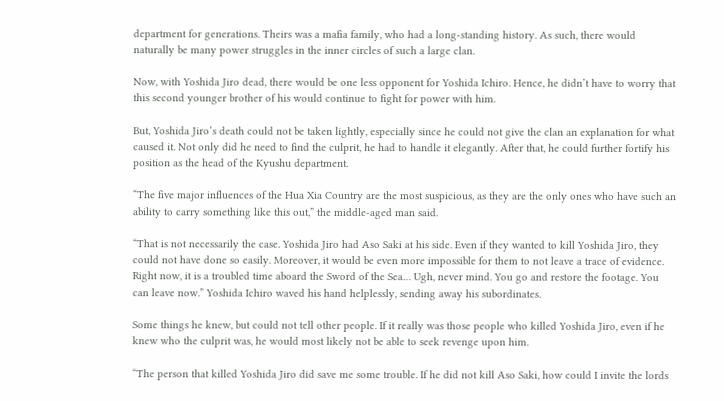department for generations. Theirs was a mafia family, who had a long-standing history. As such, there would naturally be many power struggles in the inner circles of such a large clan.

Now, with Yoshida Jiro dead, there would be one less opponent for Yoshida Ichiro. Hence, he didn’t have to worry that this second younger brother of his would continue to fight for power with him.

But, Yoshida Jiro’s death could not be taken lightly, especially since he could not give the clan an explanation for what caused it. Not only did he need to find the culprit, he had to handle it elegantly. After that, he could further fortify his position as the head of the Kyushu department.

“The five major influences of the Hua Xia Country are the most suspicious, as they are the only ones who have such an ability to carry something like this out,” the middle-aged man said.

“That is not necessarily the case. Yoshida Jiro had Aso Saki at his side. Even if they wanted to kill Yoshida Jiro, they could not have done so easily. Moreover, it would be even more impossible for them to not leave a trace of evidence. Right now, it is a troubled time aboard the Sword of the Sea… Ugh, never mind. You go and restore the footage. You can leave now.” Yoshida Ichiro waved his hand helplessly, sending away his subordinates.

Some things he knew, but could not tell other people. If it really was those people who killed Yoshida Jiro, even if he knew who the culprit was, he would most likely not be able to seek revenge upon him.

“The person that killed Yoshida Jiro did save me some trouble. If he did not kill Aso Saki, how could I invite the lords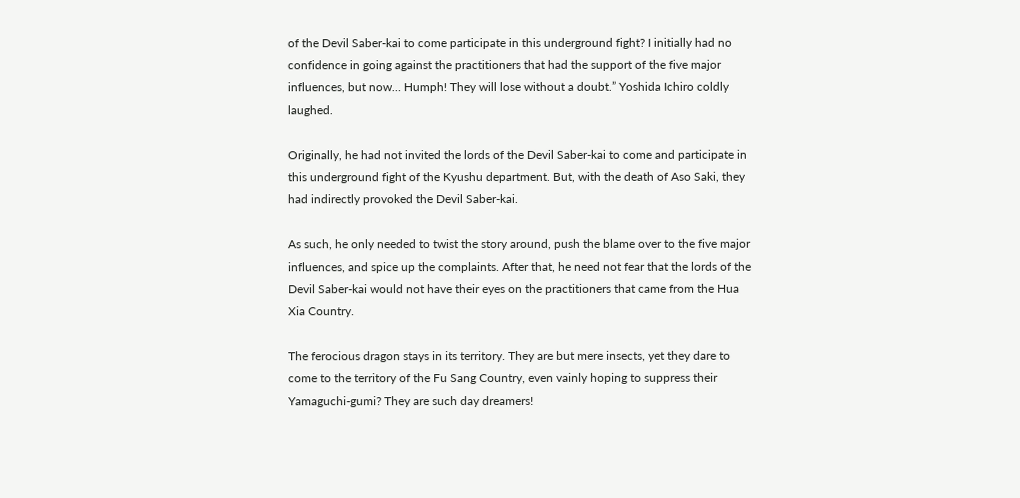of the Devil Saber-kai to come participate in this underground fight? I initially had no confidence in going against the practitioners that had the support of the five major influences, but now… Humph! They will lose without a doubt.” Yoshida Ichiro coldly laughed.

Originally, he had not invited the lords of the Devil Saber-kai to come and participate in this underground fight of the Kyushu department. But, with the death of Aso Saki, they had indirectly provoked the Devil Saber-kai.

As such, he only needed to twist the story around, push the blame over to the five major influences, and spice up the complaints. After that, he need not fear that the lords of the Devil Saber-kai would not have their eyes on the practitioners that came from the Hua Xia Country.

The ferocious dragon stays in its territory. They are but mere insects, yet they dare to come to the territory of the Fu Sang Country, even vainly hoping to suppress their Yamaguchi-gumi? They are such day dreamers!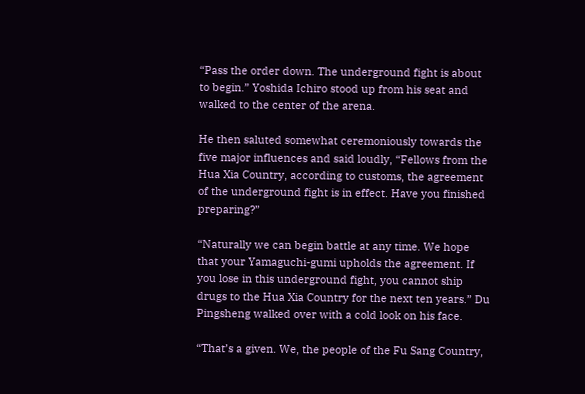“Pass the order down. The underground fight is about to begin.” Yoshida Ichiro stood up from his seat and walked to the center of the arena.

He then saluted somewhat ceremoniously towards the five major influences and said loudly, “Fellows from the Hua Xia Country, according to customs, the agreement of the underground fight is in effect. Have you finished preparing?”

“Naturally we can begin battle at any time. We hope that your Yamaguchi-gumi upholds the agreement. If you lose in this underground fight, you cannot ship drugs to the Hua Xia Country for the next ten years.” Du Pingsheng walked over with a cold look on his face.

“That’s a given. We, the people of the Fu Sang Country,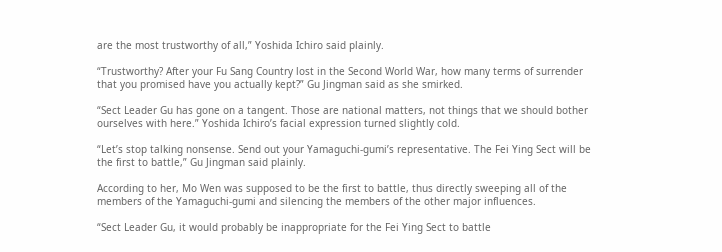are the most trustworthy of all,” Yoshida Ichiro said plainly.

“Trustworthy? After your Fu Sang Country lost in the Second World War, how many terms of surrender that you promised have you actually kept?” Gu Jingman said as she smirked.

“Sect Leader Gu has gone on a tangent. Those are national matters, not things that we should bother ourselves with here.” Yoshida Ichiro’s facial expression turned slightly cold.

“Let’s stop talking nonsense. Send out your Yamaguchi-gumi’s representative. The Fei Ying Sect will be the first to battle,” Gu Jingman said plainly.

According to her, Mo Wen was supposed to be the first to battle, thus directly sweeping all of the members of the Yamaguchi-gumi and silencing the members of the other major influences.

“Sect Leader Gu, it would probably be inappropriate for the Fei Ying Sect to battle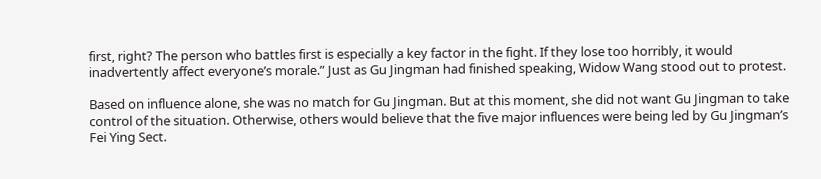first, right? The person who battles first is especially a key factor in the fight. If they lose too horribly, it would inadvertently affect everyone’s morale.” Just as Gu Jingman had finished speaking, Widow Wang stood out to protest.

Based on influence alone, she was no match for Gu Jingman. But at this moment, she did not want Gu Jingman to take control of the situation. Otherwise, others would believe that the five major influences were being led by Gu Jingman’s Fei Ying Sect.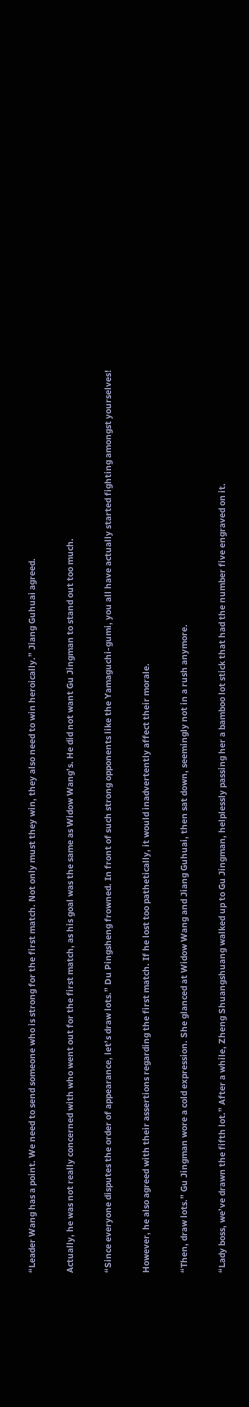“Leader Wang has a point. We need to send someone who is strong for the first match. Not only must they win, they also need to win heroically.” Jiang Guhuai agreed.

Actually, he was not really concerned with who went out for the first match, as his goal was the same as Widow Wang’s. He did not want Gu Jingman to stand out too much.

“Since everyone disputes the order of appearance, let’s draw lots.” Du Pingsheng frowned. In front of such strong opponents like the Yamaguchi-gumi, you all have actually started fighting amongst yourselves!

However, he also agreed with their assertions regarding the first match. If he lost too pathetically, it would inadvertently affect their morale.

“Then, draw lots.” Gu Jingman wore a cold expression. She glanced at Widow Wang and Jiang Guhuai, then sat down, seemingly not in a rush anymore.

“Lady boss, we’ve drawn the fifth lot.” After a while, Zheng Shuangshuang walked up to Gu Jingman, helplessly passing her a bamboo lot stick that had the number five engraved on it.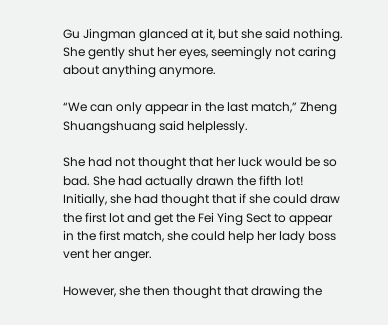Gu Jingman glanced at it, but she said nothing. She gently shut her eyes, seemingly not caring about anything anymore.

“We can only appear in the last match,” Zheng Shuangshuang said helplessly.

She had not thought that her luck would be so bad. She had actually drawn the fifth lot! Initially, she had thought that if she could draw the first lot and get the Fei Ying Sect to appear in the first match, she could help her lady boss vent her anger.

However, she then thought that drawing the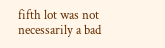fifth lot was not necessarily a bad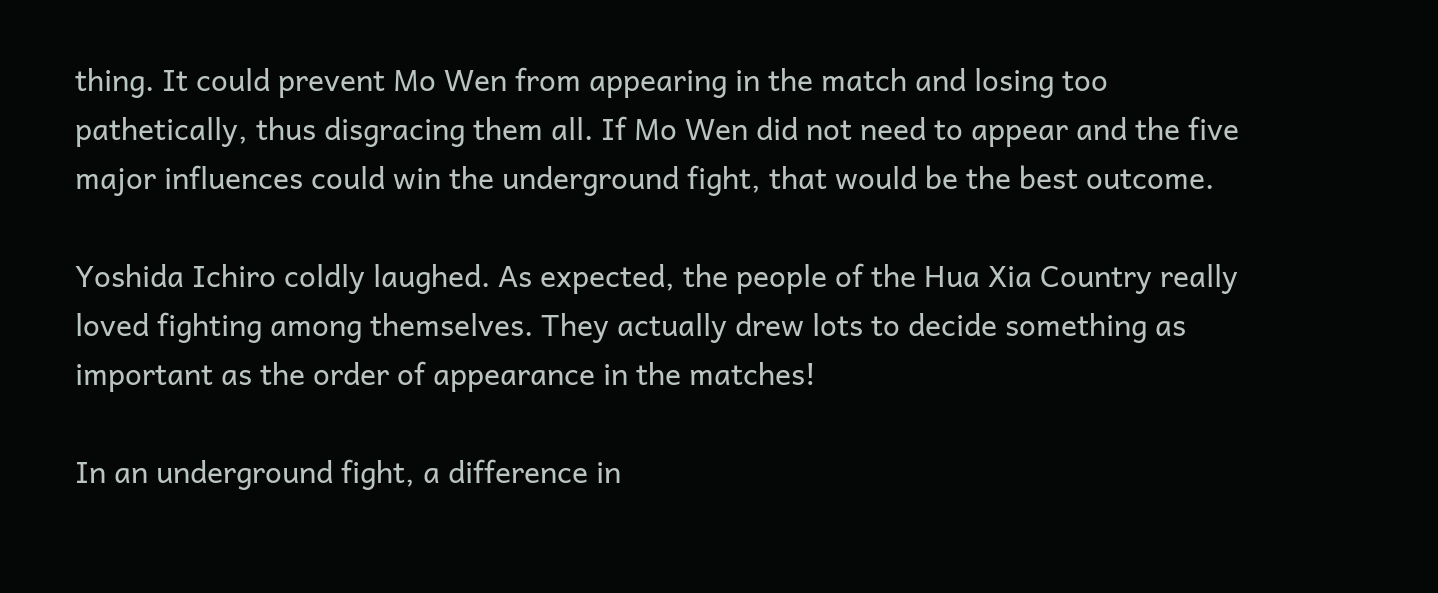thing. It could prevent Mo Wen from appearing in the match and losing too pathetically, thus disgracing them all. If Mo Wen did not need to appear and the five major influences could win the underground fight, that would be the best outcome.

Yoshida Ichiro coldly laughed. As expected, the people of the Hua Xia Country really loved fighting among themselves. They actually drew lots to decide something as important as the order of appearance in the matches!

In an underground fight, a difference in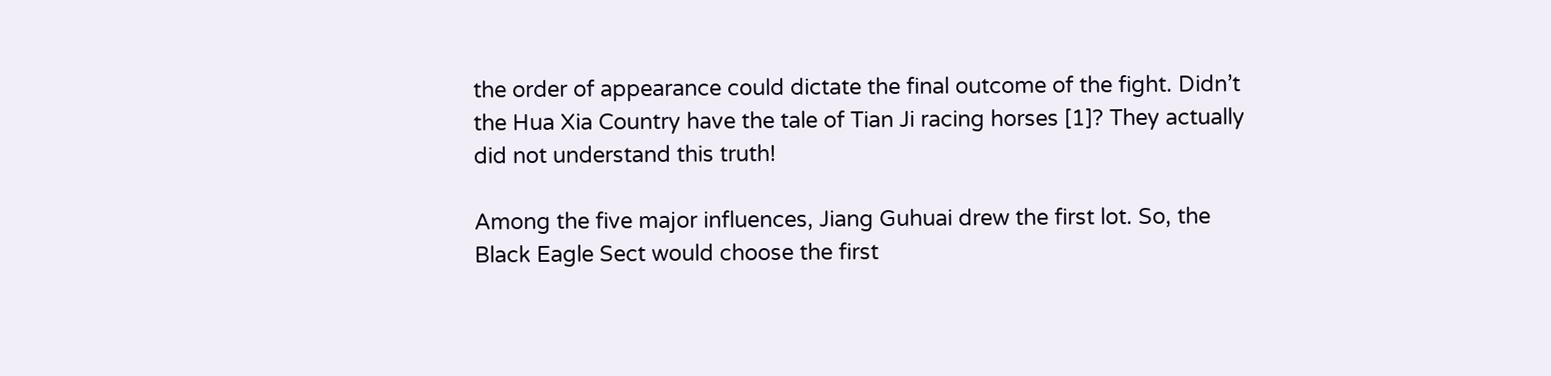the order of appearance could dictate the final outcome of the fight. Didn’t the Hua Xia Country have the tale of Tian Ji racing horses [1]? They actually did not understand this truth!

Among the five major influences, Jiang Guhuai drew the first lot. So, the Black Eagle Sect would choose the first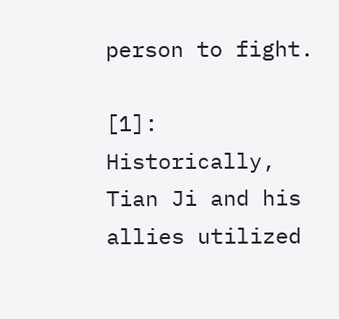person to fight.

[1]: Historically, Tian Ji and his allies utilized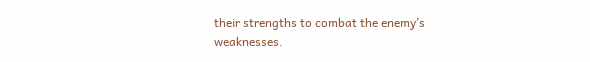their strengths to combat the enemy’s weaknesses.